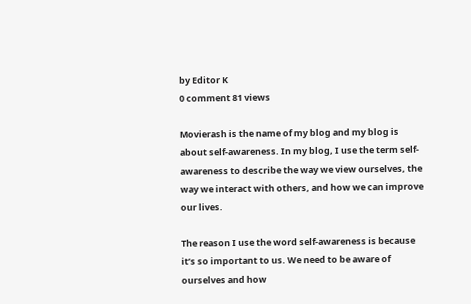by Editor K
0 comment 81 views

Movierash is the name of my blog and my blog is about self-awareness. In my blog, I use the term self-awareness to describe the way we view ourselves, the way we interact with others, and how we can improve our lives.

The reason I use the word self-awareness is because it’s so important to us. We need to be aware of ourselves and how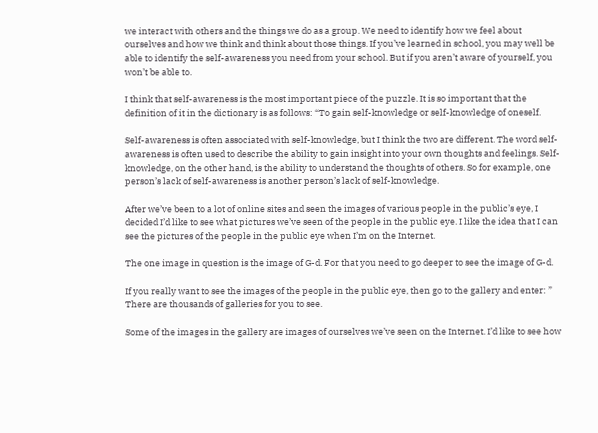we interact with others and the things we do as a group. We need to identify how we feel about ourselves and how we think and think about those things. If you’ve learned in school, you may well be able to identify the self-awareness you need from your school. But if you aren’t aware of yourself, you won’t be able to.

I think that self-awareness is the most important piece of the puzzle. It is so important that the definition of it in the dictionary is as follows: “To gain self-knowledge or self-knowledge of oneself.

Self-awareness is often associated with self-knowledge, but I think the two are different. The word self-awareness is often used to describe the ability to gain insight into your own thoughts and feelings. Self-knowledge, on the other hand, is the ability to understand the thoughts of others. So for example, one person’s lack of self-awareness is another person’s lack of self-knowledge.

After we’ve been to a lot of online sites and seen the images of various people in the public’s eye, I decided I’d like to see what pictures we’ve seen of the people in the public eye. I like the idea that I can see the pictures of the people in the public eye when I’m on the Internet.

The one image in question is the image of G-d. For that you need to go deeper to see the image of G-d.

If you really want to see the images of the people in the public eye, then go to the gallery and enter: ” There are thousands of galleries for you to see.

Some of the images in the gallery are images of ourselves we’ve seen on the Internet. I’d like to see how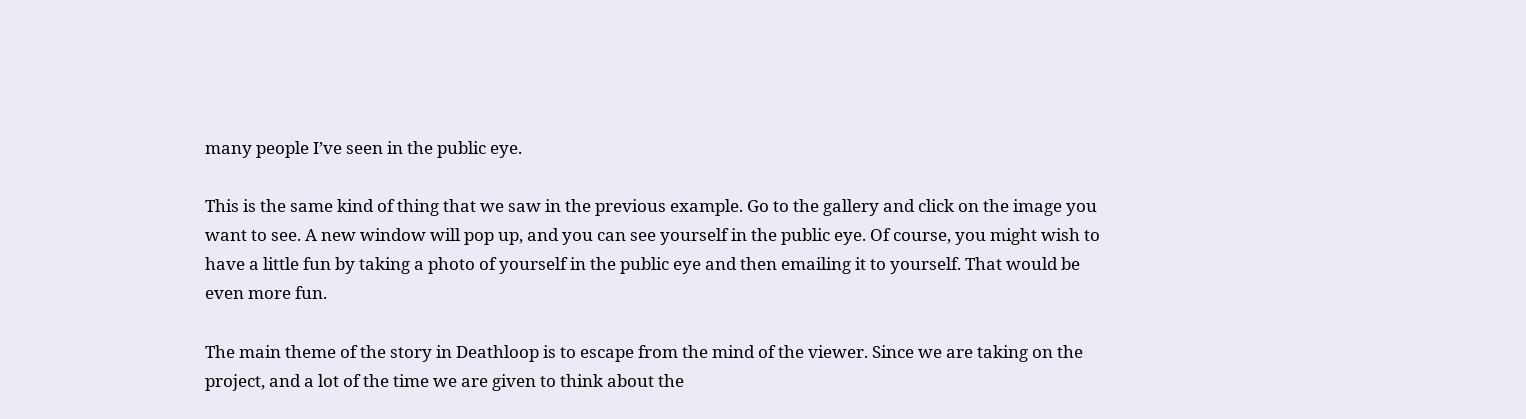many people I’ve seen in the public eye.

This is the same kind of thing that we saw in the previous example. Go to the gallery and click on the image you want to see. A new window will pop up, and you can see yourself in the public eye. Of course, you might wish to have a little fun by taking a photo of yourself in the public eye and then emailing it to yourself. That would be even more fun.

The main theme of the story in Deathloop is to escape from the mind of the viewer. Since we are taking on the project, and a lot of the time we are given to think about the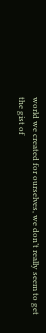world we created for ourselves, we don’t really seem to get the gist of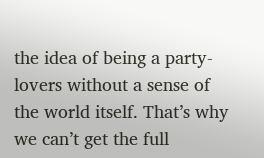the idea of being a party-lovers without a sense of the world itself. That’s why we can’t get the full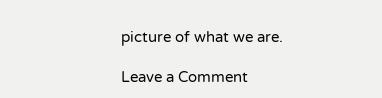picture of what we are.

Leave a Comment